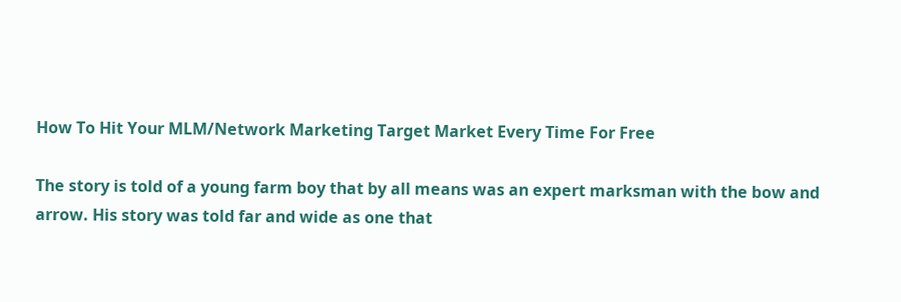How To Hit Your MLM/Network Marketing Target Market Every Time For Free

The story is told of a young farm boy that by all means was an expert marksman with the bow and arrow. His story was told far and wide as one that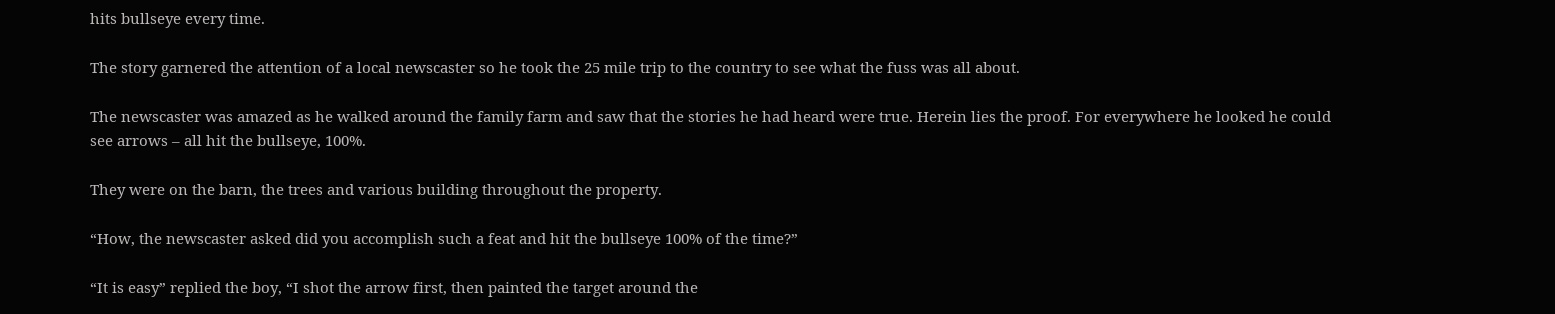hits bullseye every time.

The story garnered the attention of a local newscaster so he took the 25 mile trip to the country to see what the fuss was all about.

The newscaster was amazed as he walked around the family farm and saw that the stories he had heard were true. Herein lies the proof. For everywhere he looked he could see arrows – all hit the bullseye, 100%.

They were on the barn, the trees and various building throughout the property.

“How, the newscaster asked did you accomplish such a feat and hit the bullseye 100% of the time?”

“It is easy” replied the boy, “I shot the arrow first, then painted the target around the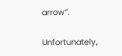arrow”.

Unfortunately,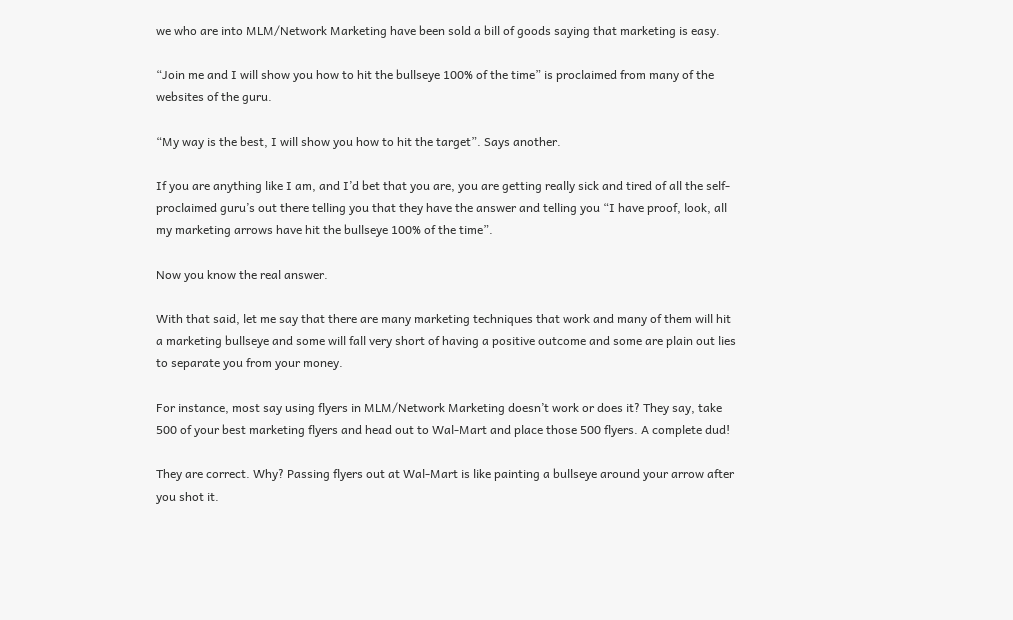we who are into MLM/Network Marketing have been sold a bill of goods saying that marketing is easy.

“Join me and I will show you how to hit the bullseye 100% of the time” is proclaimed from many of the websites of the guru.

“My way is the best, I will show you how to hit the target”. Says another.

If you are anything like I am, and I’d bet that you are, you are getting really sick and tired of all the self-proclaimed guru’s out there telling you that they have the answer and telling you “I have proof, look, all my marketing arrows have hit the bullseye 100% of the time”.

Now you know the real answer.

With that said, let me say that there are many marketing techniques that work and many of them will hit a marketing bullseye and some will fall very short of having a positive outcome and some are plain out lies to separate you from your money.

For instance, most say using flyers in MLM/Network Marketing doesn’t work or does it? They say, take 500 of your best marketing flyers and head out to Wal-Mart and place those 500 flyers. A complete dud!

They are correct. Why? Passing flyers out at Wal-Mart is like painting a bullseye around your arrow after you shot it.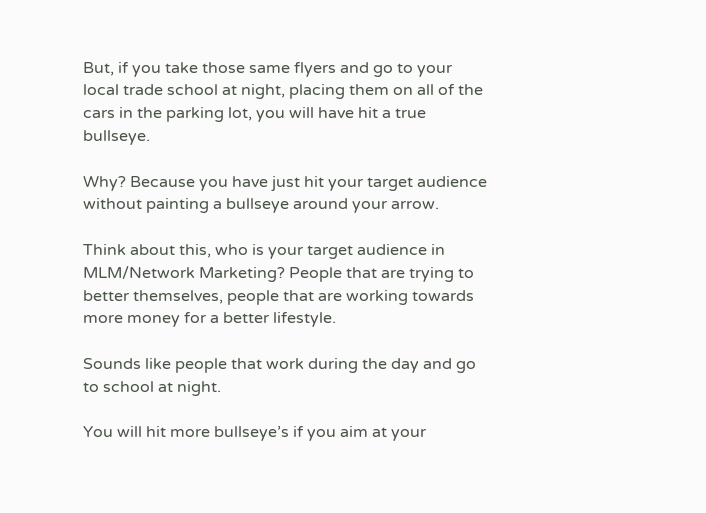But, if you take those same flyers and go to your local trade school at night, placing them on all of the cars in the parking lot, you will have hit a true bullseye.

Why? Because you have just hit your target audience without painting a bullseye around your arrow.

Think about this, who is your target audience in MLM/Network Marketing? People that are trying to better themselves, people that are working towards more money for a better lifestyle.

Sounds like people that work during the day and go to school at night.

You will hit more bullseye’s if you aim at your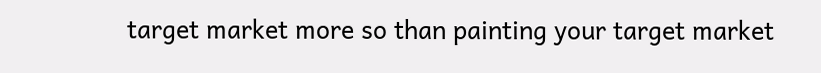target market more so than painting your target market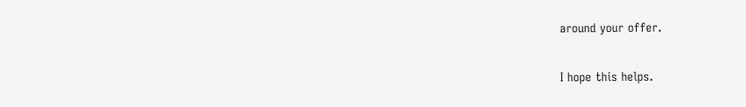around your offer.

I hope this helps.